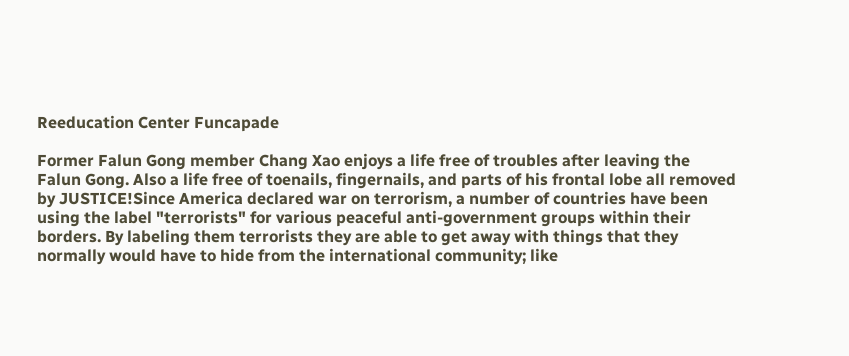Reeducation Center Funcapade

Former Falun Gong member Chang Xao enjoys a life free of troubles after leaving the Falun Gong. Also a life free of toenails, fingernails, and parts of his frontal lobe all removed by JUSTICE!Since America declared war on terrorism, a number of countries have been using the label "terrorists" for various peaceful anti-government groups within their borders. By labeling them terrorists they are able to get away with things that they normally would have to hide from the international community; like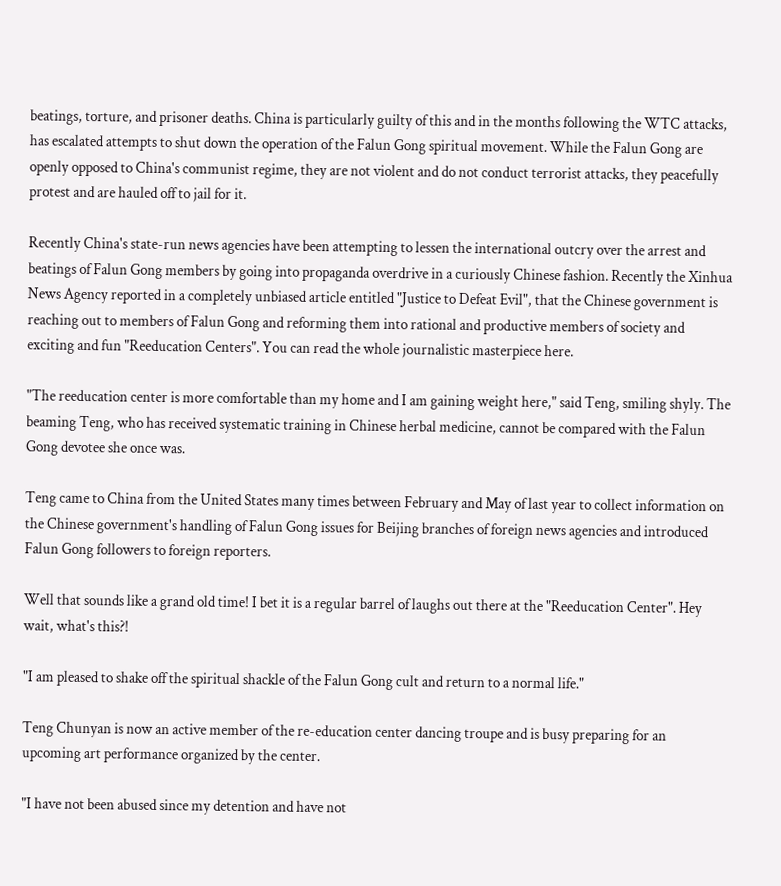beatings, torture, and prisoner deaths. China is particularly guilty of this and in the months following the WTC attacks, has escalated attempts to shut down the operation of the Falun Gong spiritual movement. While the Falun Gong are openly opposed to China's communist regime, they are not violent and do not conduct terrorist attacks, they peacefully protest and are hauled off to jail for it.

Recently China's state-run news agencies have been attempting to lessen the international outcry over the arrest and beatings of Falun Gong members by going into propaganda overdrive in a curiously Chinese fashion. Recently the Xinhua News Agency reported in a completely unbiased article entitled "Justice to Defeat Evil", that the Chinese government is reaching out to members of Falun Gong and reforming them into rational and productive members of society and exciting and fun "Reeducation Centers". You can read the whole journalistic masterpiece here.

"The reeducation center is more comfortable than my home and I am gaining weight here," said Teng, smiling shyly. The beaming Teng, who has received systematic training in Chinese herbal medicine, cannot be compared with the Falun Gong devotee she once was.

Teng came to China from the United States many times between February and May of last year to collect information on the Chinese government's handling of Falun Gong issues for Beijing branches of foreign news agencies and introduced Falun Gong followers to foreign reporters.

Well that sounds like a grand old time! I bet it is a regular barrel of laughs out there at the "Reeducation Center". Hey wait, what's this?!

"I am pleased to shake off the spiritual shackle of the Falun Gong cult and return to a normal life."

Teng Chunyan is now an active member of the re-education center dancing troupe and is busy preparing for an upcoming art performance organized by the center.

"I have not been abused since my detention and have not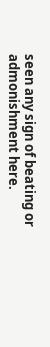seen any sign of beating or admonishment here.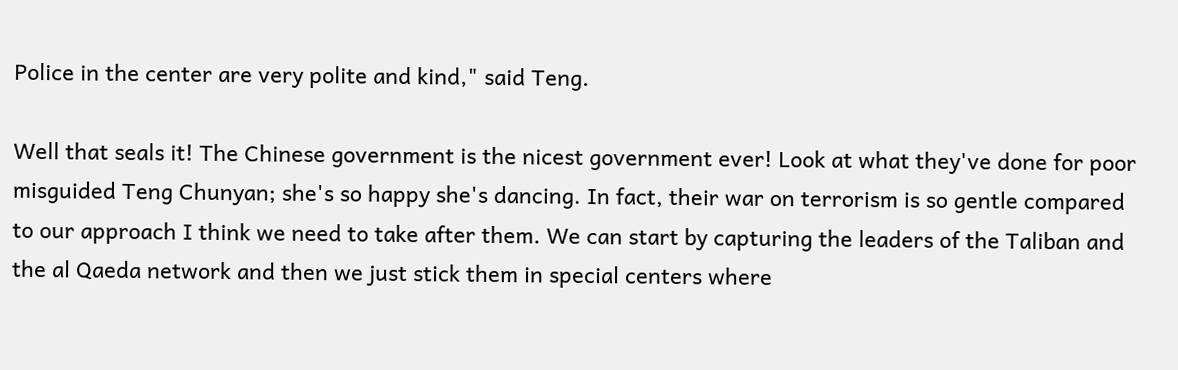Police in the center are very polite and kind," said Teng.

Well that seals it! The Chinese government is the nicest government ever! Look at what they've done for poor misguided Teng Chunyan; she's so happy she's dancing. In fact, their war on terrorism is so gentle compared to our approach I think we need to take after them. We can start by capturing the leaders of the Taliban and the al Qaeda network and then we just stick them in special centers where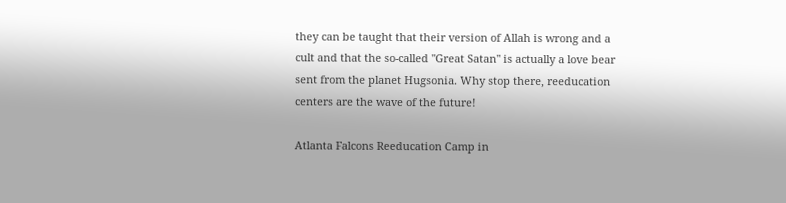they can be taught that their version of Allah is wrong and a cult and that the so-called "Great Satan" is actually a love bear sent from the planet Hugsonia. Why stop there, reeducation centers are the wave of the future!

Atlanta Falcons Reeducation Camp in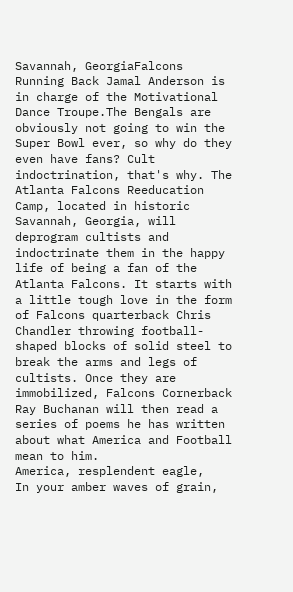Savannah, GeorgiaFalcons Running Back Jamal Anderson is in charge of the Motivational Dance Troupe.The Bengals are obviously not going to win the Super Bowl ever, so why do they even have fans? Cult indoctrination, that's why. The Atlanta Falcons Reeducation Camp, located in historic Savannah, Georgia, will deprogram cultists and indoctrinate them in the happy life of being a fan of the Atlanta Falcons. It starts with a little tough love in the form of Falcons quarterback Chris Chandler throwing football-shaped blocks of solid steel to break the arms and legs of cultists. Once they are immobilized, Falcons Cornerback Ray Buchanan will then read a series of poems he has written about what America and Football mean to him.
America, resplendent eagle,
In your amber waves of grain,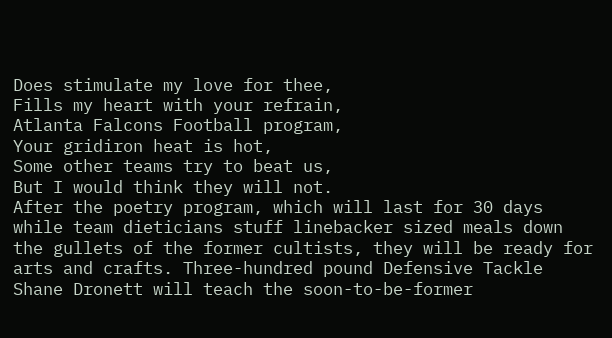Does stimulate my love for thee,
Fills my heart with your refrain,
Atlanta Falcons Football program,
Your gridiron heat is hot,
Some other teams try to beat us,
But I would think they will not.
After the poetry program, which will last for 30 days while team dieticians stuff linebacker sized meals down the gullets of the former cultists, they will be ready for arts and crafts. Three-hundred pound Defensive Tackle Shane Dronett will teach the soon-to-be-former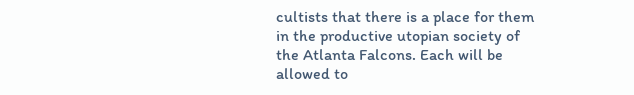cultists that there is a place for them in the productive utopian society of the Atlanta Falcons. Each will be allowed to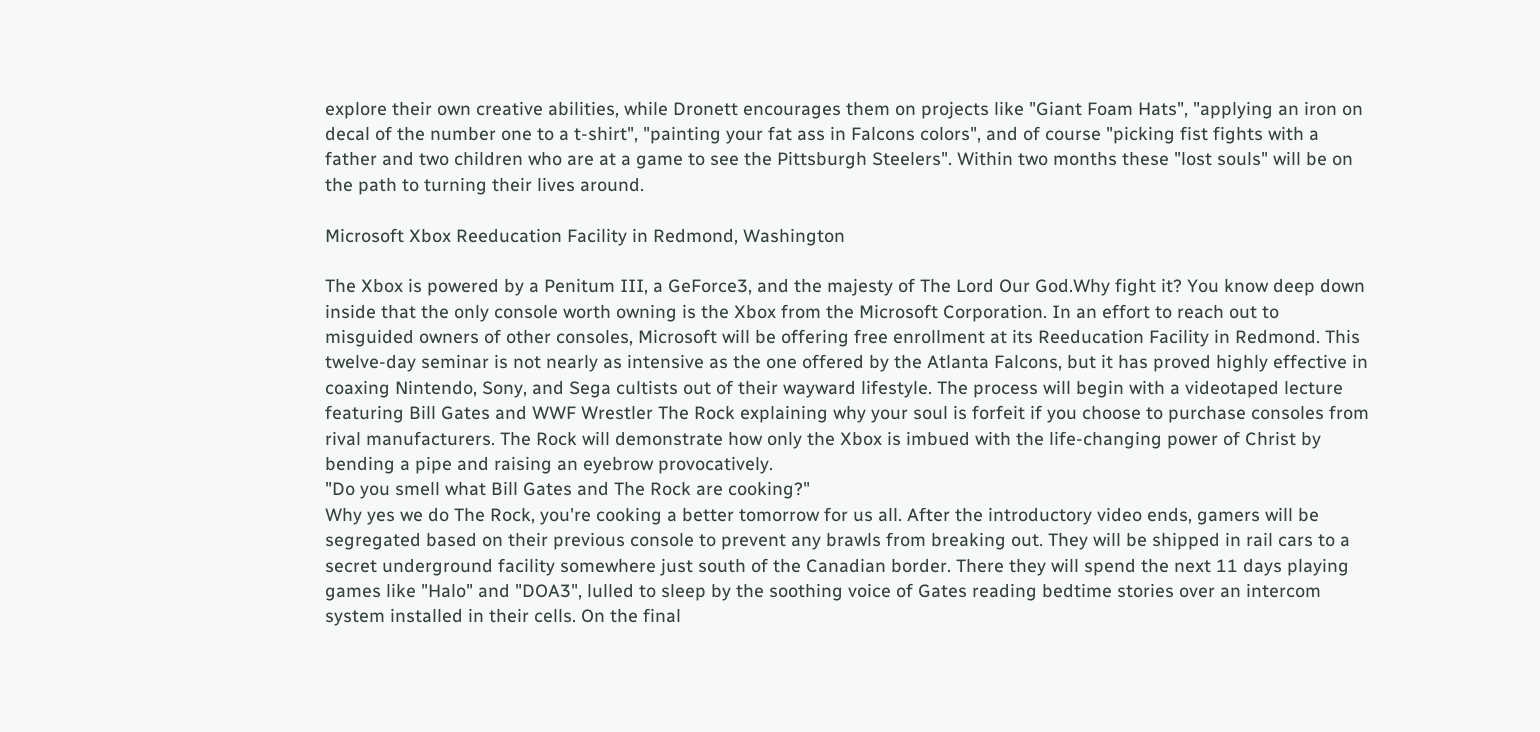explore their own creative abilities, while Dronett encourages them on projects like "Giant Foam Hats", "applying an iron on decal of the number one to a t-shirt", "painting your fat ass in Falcons colors", and of course "picking fist fights with a father and two children who are at a game to see the Pittsburgh Steelers". Within two months these "lost souls" will be on the path to turning their lives around.

Microsoft Xbox Reeducation Facility in Redmond, Washington

The Xbox is powered by a Penitum III, a GeForce3, and the majesty of The Lord Our God.Why fight it? You know deep down inside that the only console worth owning is the Xbox from the Microsoft Corporation. In an effort to reach out to misguided owners of other consoles, Microsoft will be offering free enrollment at its Reeducation Facility in Redmond. This twelve-day seminar is not nearly as intensive as the one offered by the Atlanta Falcons, but it has proved highly effective in coaxing Nintendo, Sony, and Sega cultists out of their wayward lifestyle. The process will begin with a videotaped lecture featuring Bill Gates and WWF Wrestler The Rock explaining why your soul is forfeit if you choose to purchase consoles from rival manufacturers. The Rock will demonstrate how only the Xbox is imbued with the life-changing power of Christ by bending a pipe and raising an eyebrow provocatively.
"Do you smell what Bill Gates and The Rock are cooking?"
Why yes we do The Rock, you're cooking a better tomorrow for us all. After the introductory video ends, gamers will be segregated based on their previous console to prevent any brawls from breaking out. They will be shipped in rail cars to a secret underground facility somewhere just south of the Canadian border. There they will spend the next 11 days playing games like "Halo" and "DOA3", lulled to sleep by the soothing voice of Gates reading bedtime stories over an intercom system installed in their cells. On the final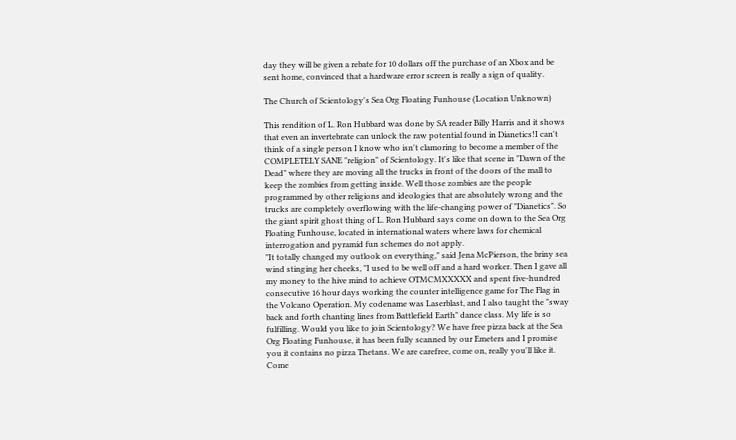day they will be given a rebate for 10 dollars off the purchase of an Xbox and be sent home, convinced that a hardware error screen is really a sign of quality.

The Church of Scientology's Sea Org Floating Funhouse (Location Unknown)

This rendition of L. Ron Hubbard was done by SA reader Billy Harris and it shows that even an invertebrate can unlock the raw potential found in Dianetics!I can't think of a single person I know who isn't clamoring to become a member of the COMPLETELY SANE "religion" of Scientology. It's like that scene in "Dawn of the Dead" where they are moving all the trucks in front of the doors of the mall to keep the zombies from getting inside. Well those zombies are the people programmed by other religions and ideologies that are absolutely wrong and the trucks are completely overflowing with the life-changing power of "Dianetics". So the giant spirit ghost thing of L. Ron Hubbard says come on down to the Sea Org Floating Funhouse, located in international waters where laws for chemical interrogation and pyramid fun schemes do not apply.
"It totally changed my outlook on everything," said Jena McPierson, the briny sea wind stinging her cheeks, "I used to be well off and a hard worker. Then I gave all my money to the hive mind to achieve OTMCMXXXXX and spent five-hundred consecutive 16 hour days working the counter intelligence game for The Flag in the Volcano Operation. My codename was Laserblast, and I also taught the "sway back and forth chanting lines from Battlefield Earth" dance class. My life is so fulfilling. Would you like to join Scientology? We have free pizza back at the Sea Org Floating Funhouse, it has been fully scanned by our Emeters and I promise you it contains no pizza Thetans. We are carefree, come on, really you'll like it. Come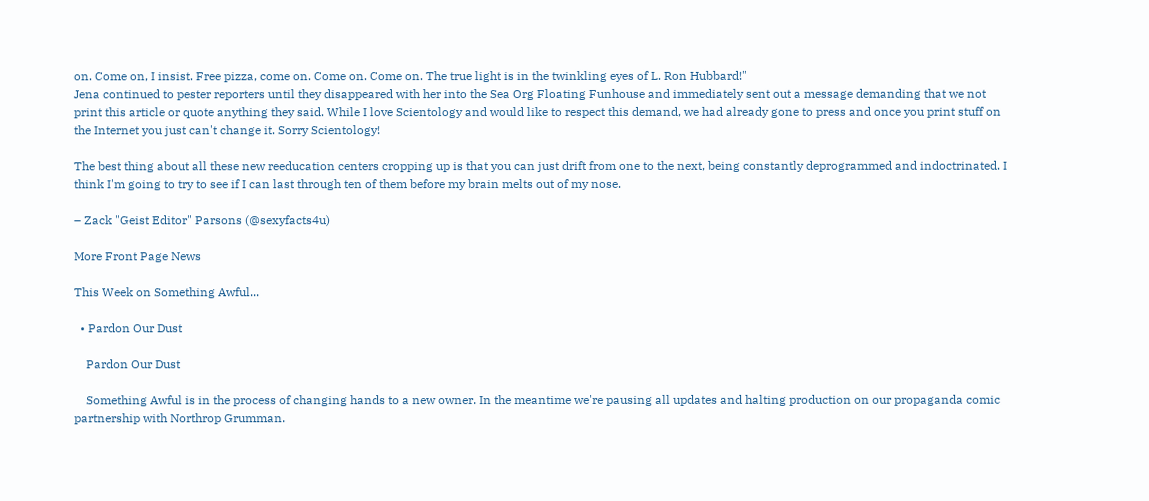on. Come on, I insist. Free pizza, come on. Come on. Come on. The true light is in the twinkling eyes of L. Ron Hubbard!"
Jena continued to pester reporters until they disappeared with her into the Sea Org Floating Funhouse and immediately sent out a message demanding that we not print this article or quote anything they said. While I love Scientology and would like to respect this demand, we had already gone to press and once you print stuff on the Internet you just can't change it. Sorry Scientology!

The best thing about all these new reeducation centers cropping up is that you can just drift from one to the next, being constantly deprogrammed and indoctrinated. I think I'm going to try to see if I can last through ten of them before my brain melts out of my nose.

– Zack "Geist Editor" Parsons (@sexyfacts4u)

More Front Page News

This Week on Something Awful...

  • Pardon Our Dust

    Pardon Our Dust

    Something Awful is in the process of changing hands to a new owner. In the meantime we're pausing all updates and halting production on our propaganda comic partnership with Northrop Grumman.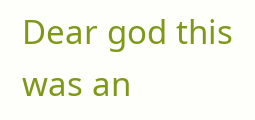Dear god this was an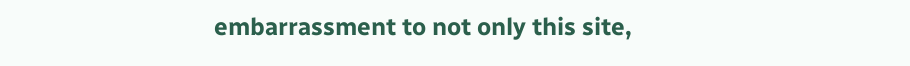embarrassment to not only this site,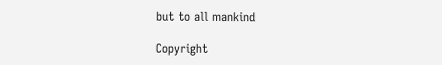but to all mankind

Copyright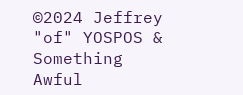©2024 Jeffrey "of" YOSPOS & Something Awful